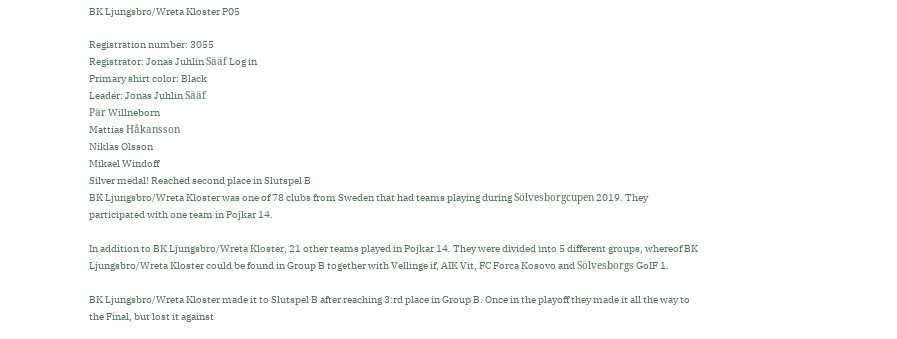BK Ljungsbro/Wreta Kloster P05

Registration number: 3055
Registrator: Jonas Juhlin Sääf Log in
Primary shirt color: Black
Leader: Jonas Juhlin Sääf
Pär Willneborn
Mattias Håkansson
Niklas Olsson
Mikael Windoff
Silver medal! Reached second place in Slutspel B
BK Ljungsbro/Wreta Kloster was one of 78 clubs from Sweden that had teams playing during Sölvesborgcupen 2019. They participated with one team in Pojkar 14.

In addition to BK Ljungsbro/Wreta Kloster, 21 other teams played in Pojkar 14. They were divided into 5 different groups, whereof BK Ljungsbro/Wreta Kloster could be found in Group B together with Vellinge if, AIK Vit, FC Forca Kosovo and Sölvesborgs GoIF 1.

BK Ljungsbro/Wreta Kloster made it to Slutspel B after reaching 3:rd place in Group B. Once in the playoff they made it all the way to the Final, but lost it against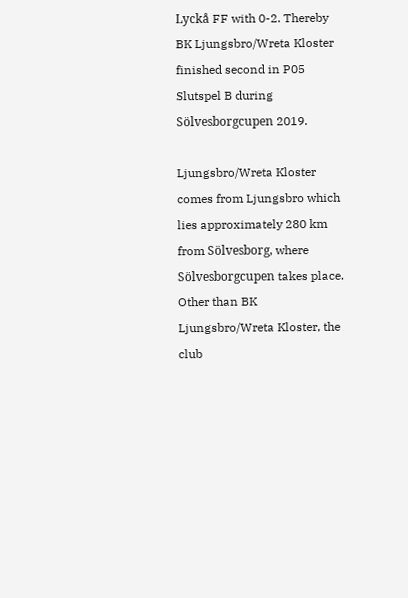Lyckå FF with 0-2. Thereby BK Ljungsbro/Wreta Kloster finished second in P05 Slutspel B during Sölvesborgcupen 2019.

Ljungsbro/Wreta Kloster comes from Ljungsbro which lies approximately 280 km from Sölvesborg, where Sölvesborgcupen takes place. Other than BK Ljungsbro/Wreta Kloster, the club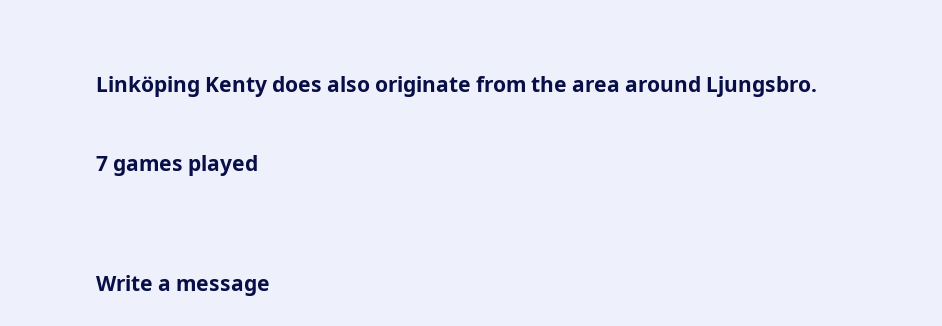Linköping Kenty does also originate from the area around Ljungsbro.

7 games played


Write a message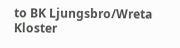to BK Ljungsbro/Wreta Kloster